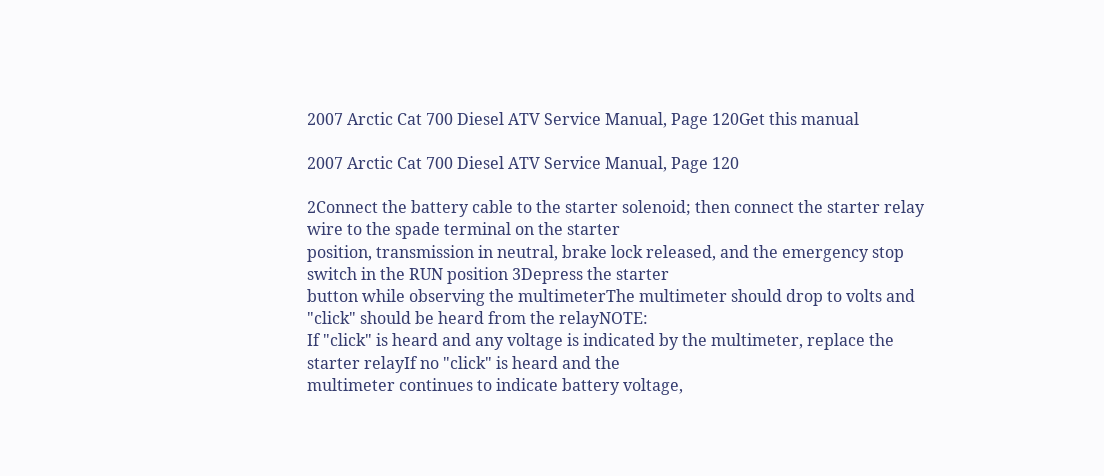2007 Arctic Cat 700 Diesel ATV Service Manual, Page 120Get this manual

2007 Arctic Cat 700 Diesel ATV Service Manual, Page 120

2Connect the battery cable to the starter solenoid; then connect the starter relay wire to the spade terminal on the starter
position, transmission in neutral, brake lock released, and the emergency stop switch in the RUN position 3Depress the starter
button while observing the multimeterThe multimeter should drop to volts and "click" should be heard from the relayNOTE:
If "click" is heard and any voltage is indicated by the multimeter, replace the starter relayIf no "click" is heard and the
multimeter continues to indicate battery voltage,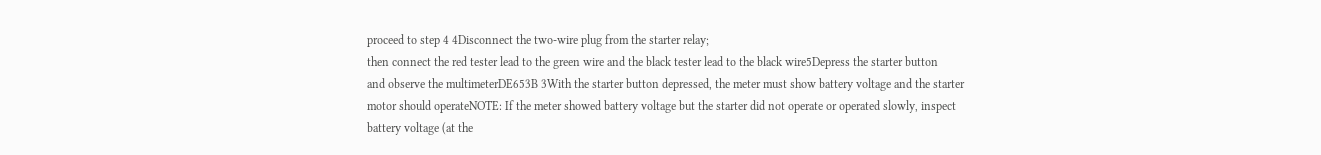proceed to step 4 4Disconnect the two-wire plug from the starter relay;
then connect the red tester lead to the green wire and the black tester lead to the black wire5Depress the starter button
and observe the multimeterDE653B 3With the starter button depressed, the meter must show battery voltage and the starter
motor should operateNOTE: If the meter showed battery voltage but the starter did not operate or operated slowly, inspect
battery voltage (at the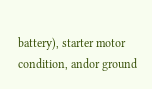battery), starter motor condition, andor ground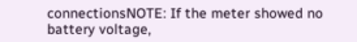connectionsNOTE: If the meter showed no battery voltage,